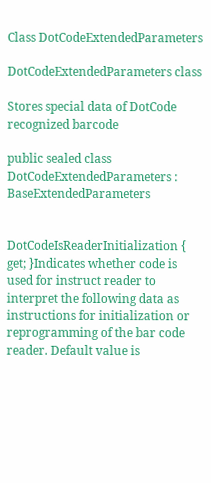Class DotCodeExtendedParameters

DotCodeExtendedParameters class

Stores special data of DotCode recognized barcode

public sealed class DotCodeExtendedParameters : BaseExtendedParameters


DotCodeIsReaderInitialization { get; }Indicates whether code is used for instruct reader to interpret the following data as instructions for initialization or reprogramming of the bar code reader. Default value is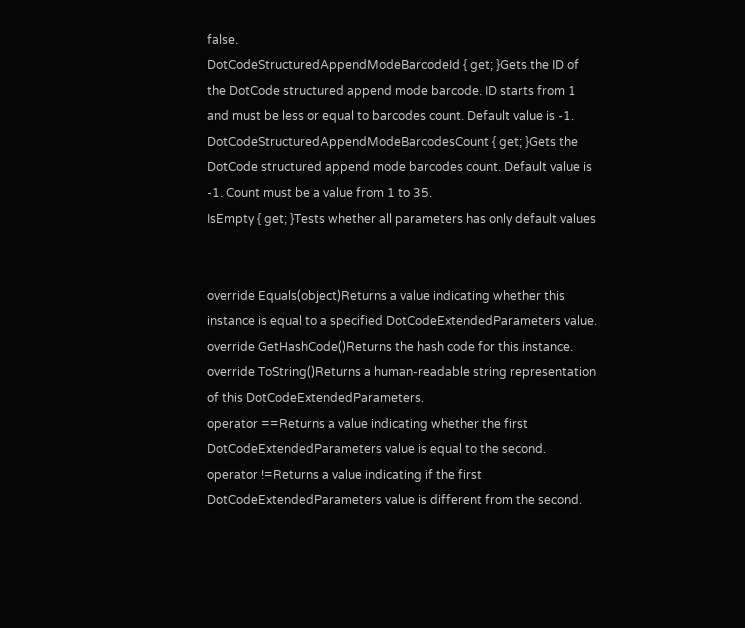false.
DotCodeStructuredAppendModeBarcodeId { get; }Gets the ID of the DotCode structured append mode barcode. ID starts from 1 and must be less or equal to barcodes count. Default value is -1.
DotCodeStructuredAppendModeBarcodesCount { get; }Gets the DotCode structured append mode barcodes count. Default value is -1. Count must be a value from 1 to 35.
IsEmpty { get; }Tests whether all parameters has only default values


override Equals(object)Returns a value indicating whether this instance is equal to a specified DotCodeExtendedParameters value.
override GetHashCode()Returns the hash code for this instance.
override ToString()Returns a human-readable string representation of this DotCodeExtendedParameters.
operator ==Returns a value indicating whether the first DotCodeExtendedParameters value is equal to the second.
operator !=Returns a value indicating if the first DotCodeExtendedParameters value is different from the second.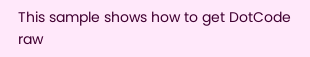This sample shows how to get DotCode raw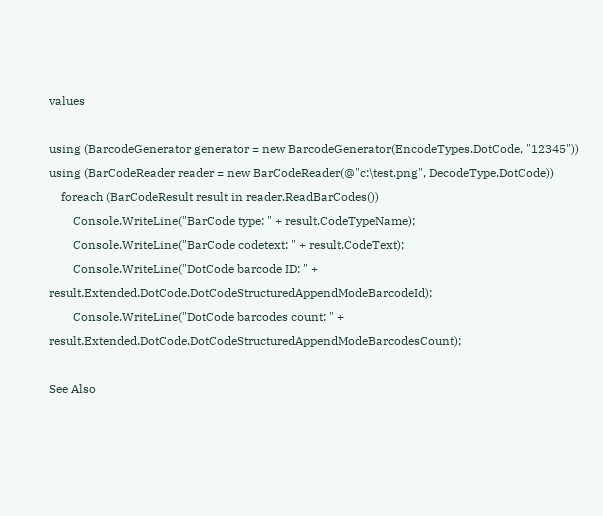values

using (BarcodeGenerator generator = new BarcodeGenerator(EncodeTypes.DotCode, "12345"))
using (BarCodeReader reader = new BarCodeReader(@"c:\test.png", DecodeType.DotCode))
    foreach (BarCodeResult result in reader.ReadBarCodes())
        Console.WriteLine("BarCode type: " + result.CodeTypeName);
        Console.WriteLine("BarCode codetext: " + result.CodeText);
        Console.WriteLine("DotCode barcode ID: " + result.Extended.DotCode.DotCodeStructuredAppendModeBarcodeId);
        Console.WriteLine("DotCode barcodes count: " + result.Extended.DotCode.DotCodeStructuredAppendModeBarcodesCount);

See Also